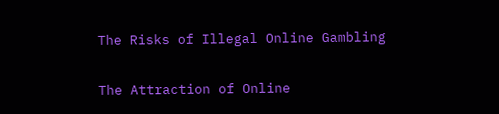The Risks of Illegal Online Gambling

The Attraction of Online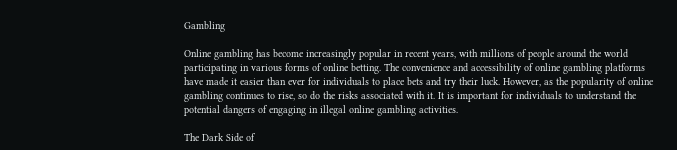Gambling

Online gambling has become increasingly popular in recent years, with millions of people around the world participating in various forms of online betting. The convenience and accessibility of online gambling platforms have made it easier than ever for individuals to place bets and try their luck. However, as the popularity of online gambling continues to rise, so do the risks associated with it. It is important for individuals to understand the potential dangers of engaging in illegal online gambling activities.

The Dark Side of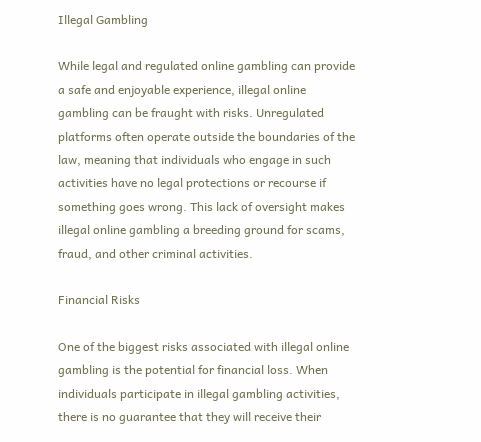Illegal Gambling

While legal and regulated online gambling can provide a safe and enjoyable experience, illegal online gambling can be fraught with risks. Unregulated platforms often operate outside the boundaries of the law, meaning that individuals who engage in such activities have no legal protections or recourse if something goes wrong. This lack of oversight makes illegal online gambling a breeding ground for scams, fraud, and other criminal activities.

Financial Risks

One of the biggest risks associated with illegal online gambling is the potential for financial loss. When individuals participate in illegal gambling activities, there is no guarantee that they will receive their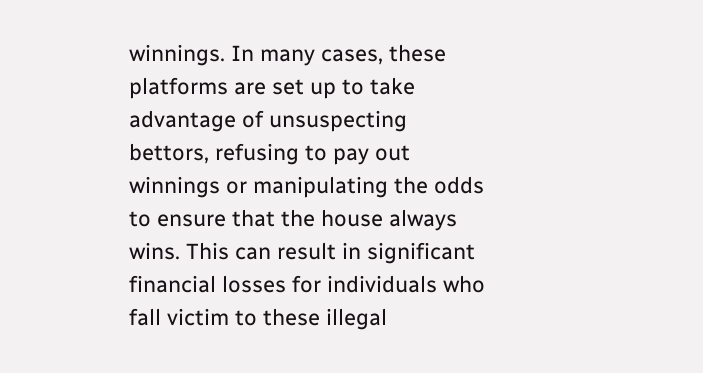winnings. In many cases, these platforms are set up to take advantage of unsuspecting bettors, refusing to pay out winnings or manipulating the odds to ensure that the house always wins. This can result in significant financial losses for individuals who fall victim to these illegal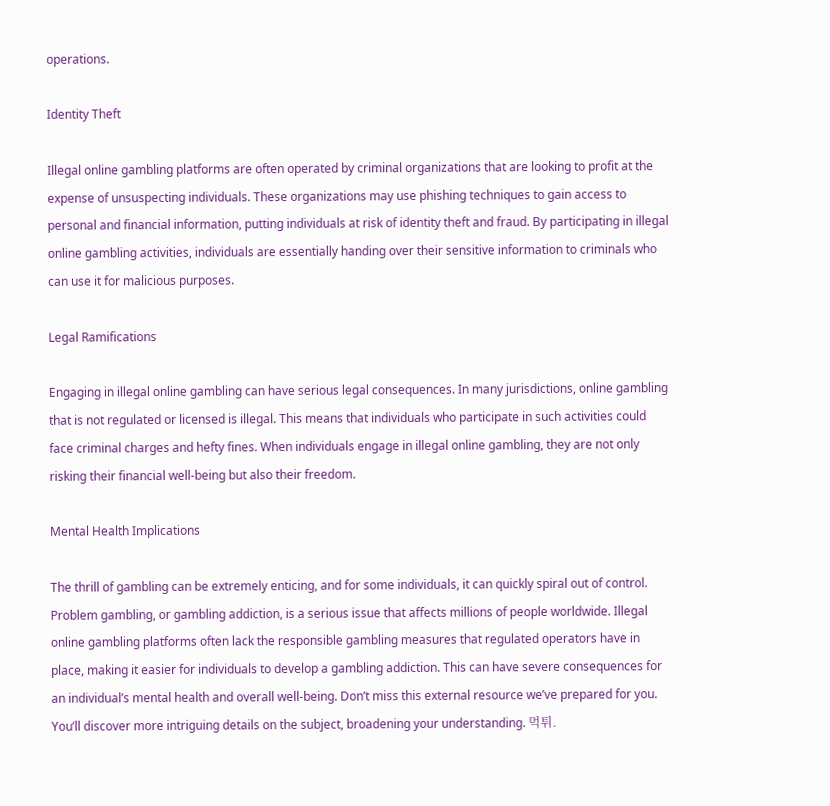operations.

Identity Theft

Illegal online gambling platforms are often operated by criminal organizations that are looking to profit at the expense of unsuspecting individuals. These organizations may use phishing techniques to gain access to personal and financial information, putting individuals at risk of identity theft and fraud. By participating in illegal online gambling activities, individuals are essentially handing over their sensitive information to criminals who can use it for malicious purposes.

Legal Ramifications

Engaging in illegal online gambling can have serious legal consequences. In many jurisdictions, online gambling that is not regulated or licensed is illegal. This means that individuals who participate in such activities could face criminal charges and hefty fines. When individuals engage in illegal online gambling, they are not only risking their financial well-being but also their freedom.

Mental Health Implications

The thrill of gambling can be extremely enticing, and for some individuals, it can quickly spiral out of control. Problem gambling, or gambling addiction, is a serious issue that affects millions of people worldwide. Illegal online gambling platforms often lack the responsible gambling measures that regulated operators have in place, making it easier for individuals to develop a gambling addiction. This can have severe consequences for an individual’s mental health and overall well-being. Don’t miss this external resource we’ve prepared for you. You’ll discover more intriguing details on the subject, broadening your understanding. 먹튀.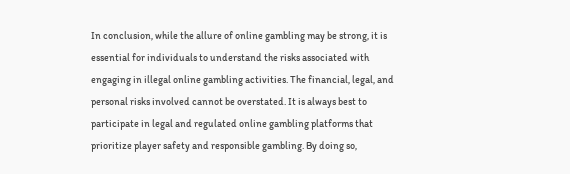In conclusion, while the allure of online gambling may be strong, it is essential for individuals to understand the risks associated with engaging in illegal online gambling activities. The financial, legal, and personal risks involved cannot be overstated. It is always best to participate in legal and regulated online gambling platforms that prioritize player safety and responsible gambling. By doing so,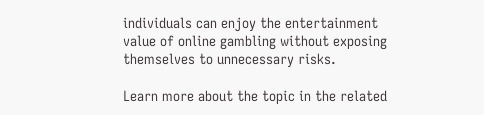individuals can enjoy the entertainment value of online gambling without exposing themselves to unnecessary risks.

Learn more about the topic in the related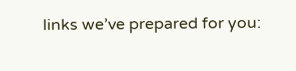links we’ve prepared for you: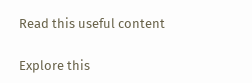Read this useful content

Explore this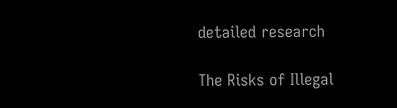detailed research

The Risks of Illegal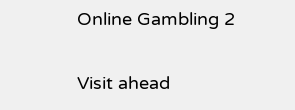Online Gambling 2

Visit ahead